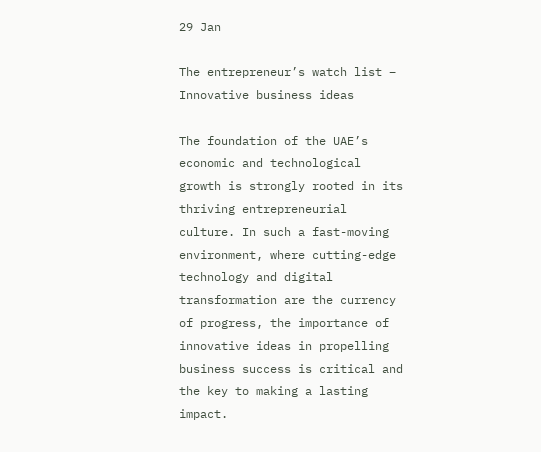29 Jan

The entrepreneur’s watch list – Innovative business ideas

The foundation of the UAE’s economic and technological growth is strongly rooted in its thriving entrepreneurial culture. In such a fast-moving environment, where cutting-edge technology and digital transformation are the currency of progress, the importance of innovative ideas in propelling business success is critical and the key to making a lasting impact.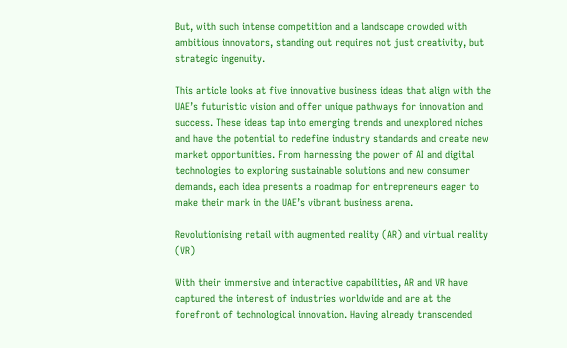But, with such intense competition and a landscape crowded with ambitious innovators, standing out requires not just creativity, but strategic ingenuity.

This article looks at five innovative business ideas that align with the UAE’s futuristic vision and offer unique pathways for innovation and success. These ideas tap into emerging trends and unexplored niches and have the potential to redefine industry standards and create new market opportunities. From harnessing the power of AI and digital technologies to exploring sustainable solutions and new consumer demands, each idea presents a roadmap for entrepreneurs eager to make their mark in the UAE’s vibrant business arena.

Revolutionising retail with augmented reality (AR) and virtual reality (VR)

With their immersive and interactive capabilities, AR and VR have captured the interest of industries worldwide and are at the forefront of technological innovation. Having already transcended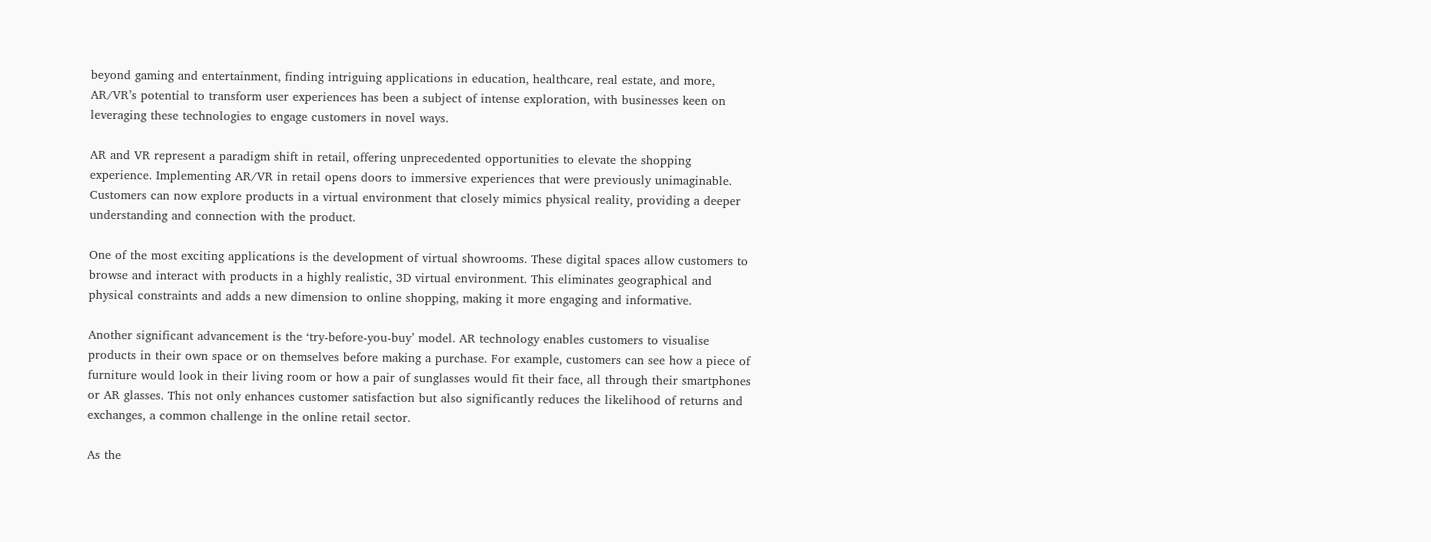beyond gaming and entertainment, finding intriguing applications in education, healthcare, real estate, and more, AR/VR’s potential to transform user experiences has been a subject of intense exploration, with businesses keen on leveraging these technologies to engage customers in novel ways.

AR and VR represent a paradigm shift in retail, offering unprecedented opportunities to elevate the shopping experience. Implementing AR/VR in retail opens doors to immersive experiences that were previously unimaginable. Customers can now explore products in a virtual environment that closely mimics physical reality, providing a deeper understanding and connection with the product.

One of the most exciting applications is the development of virtual showrooms. These digital spaces allow customers to browse and interact with products in a highly realistic, 3D virtual environment. This eliminates geographical and physical constraints and adds a new dimension to online shopping, making it more engaging and informative.

Another significant advancement is the ‘try-before-you-buy’ model. AR technology enables customers to visualise products in their own space or on themselves before making a purchase. For example, customers can see how a piece of furniture would look in their living room or how a pair of sunglasses would fit their face, all through their smartphones or AR glasses. This not only enhances customer satisfaction but also significantly reduces the likelihood of returns and exchanges, a common challenge in the online retail sector.

As the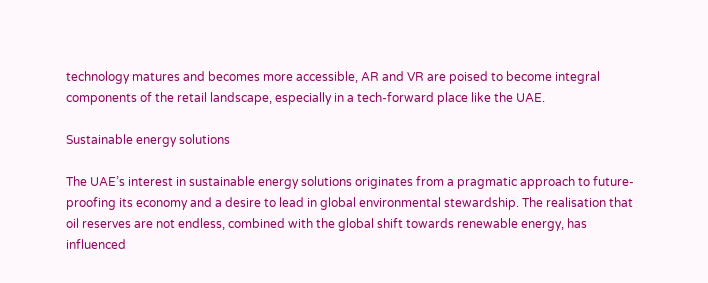technology matures and becomes more accessible, AR and VR are poised to become integral components of the retail landscape, especially in a tech-forward place like the UAE.

Sustainable energy solutions

The UAE’s interest in sustainable energy solutions originates from a pragmatic approach to future-proofing its economy and a desire to lead in global environmental stewardship. The realisation that oil reserves are not endless, combined with the global shift towards renewable energy, has influenced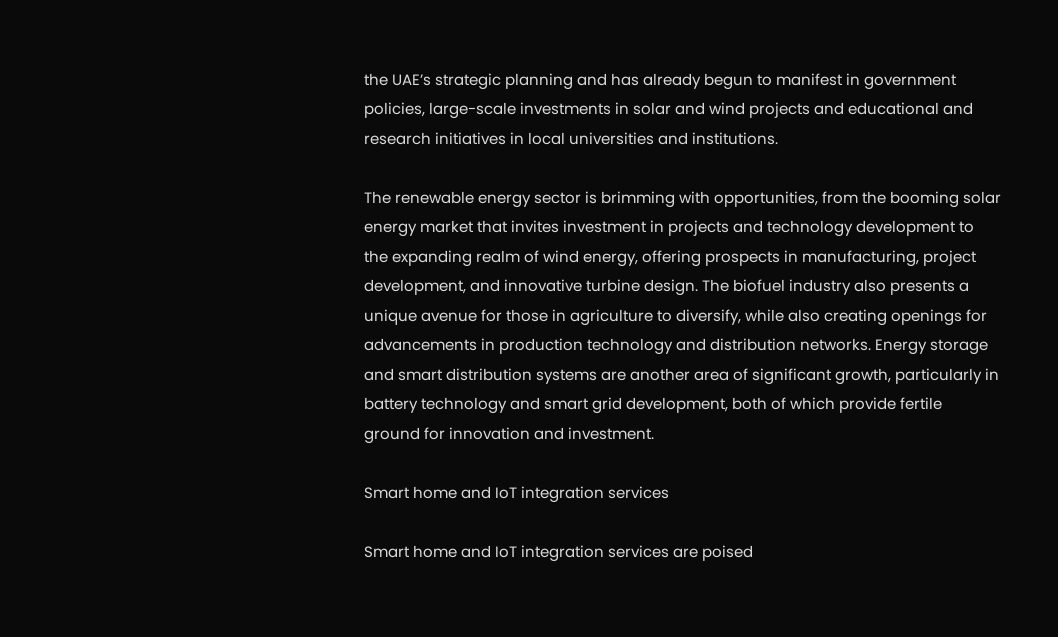the UAE’s strategic planning and has already begun to manifest in government policies, large-scale investments in solar and wind projects and educational and research initiatives in local universities and institutions.

The renewable energy sector is brimming with opportunities, from the booming solar energy market that invites investment in projects and technology development to the expanding realm of wind energy, offering prospects in manufacturing, project development, and innovative turbine design. The biofuel industry also presents a unique avenue for those in agriculture to diversify, while also creating openings for advancements in production technology and distribution networks. Energy storage and smart distribution systems are another area of significant growth, particularly in battery technology and smart grid development, both of which provide fertile ground for innovation and investment.

Smart home and IoT integration services

Smart home and IoT integration services are poised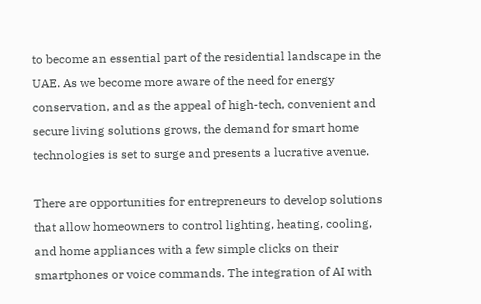to become an essential part of the residential landscape in the UAE. As we become more aware of the need for energy conservation, and as the appeal of high-tech, convenient and secure living solutions grows, the demand for smart home technologies is set to surge and presents a lucrative avenue.

There are opportunities for entrepreneurs to develop solutions that allow homeowners to control lighting, heating, cooling, and home appliances with a few simple clicks on their smartphones or voice commands. The integration of AI with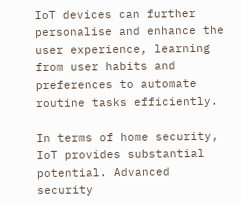IoT devices can further personalise and enhance the user experience, learning from user habits and preferences to automate routine tasks efficiently.

In terms of home security, IoT provides substantial potential. Advanced security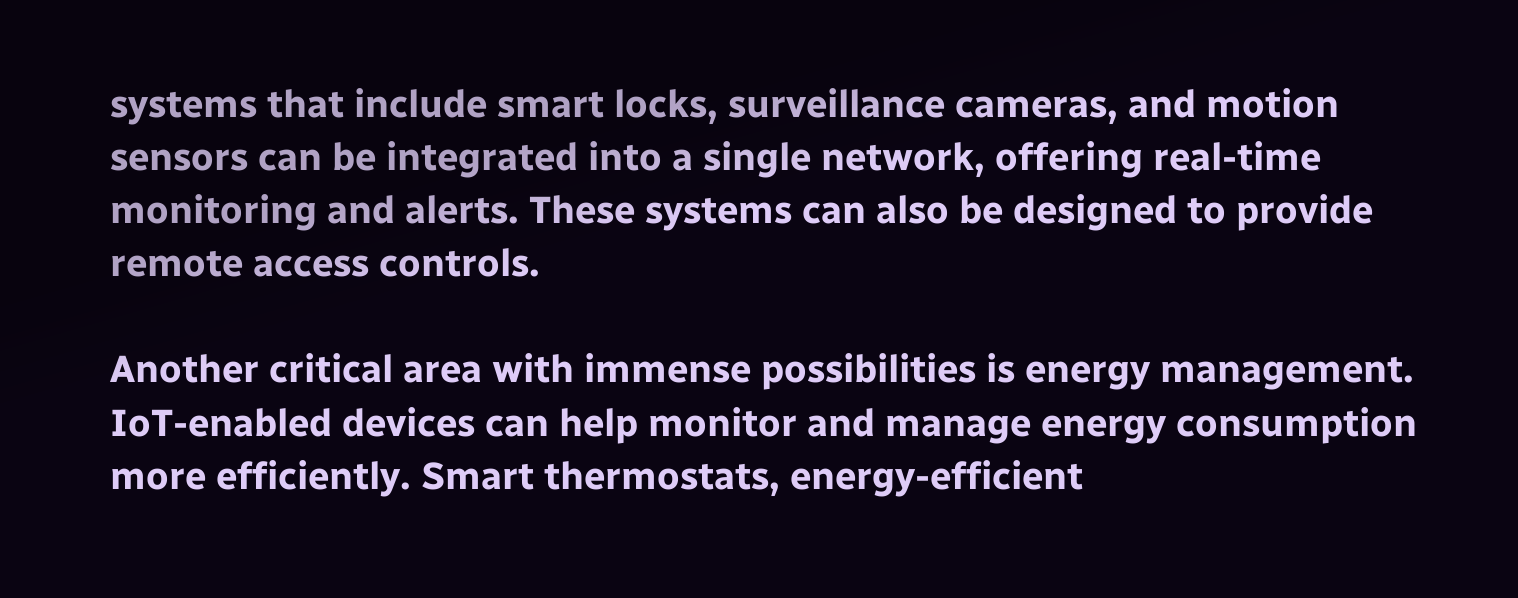systems that include smart locks, surveillance cameras, and motion sensors can be integrated into a single network, offering real-time monitoring and alerts. These systems can also be designed to provide remote access controls.

Another critical area with immense possibilities is energy management. IoT-enabled devices can help monitor and manage energy consumption more efficiently. Smart thermostats, energy-efficient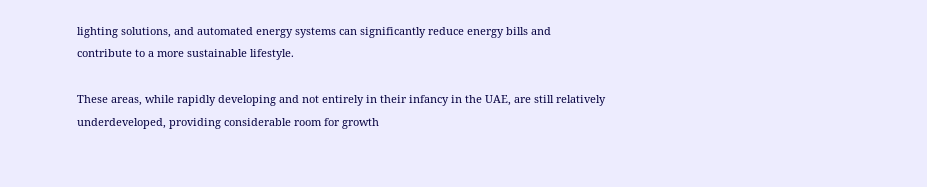lighting solutions, and automated energy systems can significantly reduce energy bills and contribute to a more sustainable lifestyle.

These areas, while rapidly developing and not entirely in their infancy in the UAE, are still relatively underdeveloped, providing considerable room for growth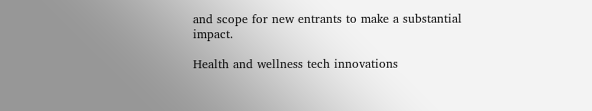and scope for new entrants to make a substantial impact.

Health and wellness tech innovations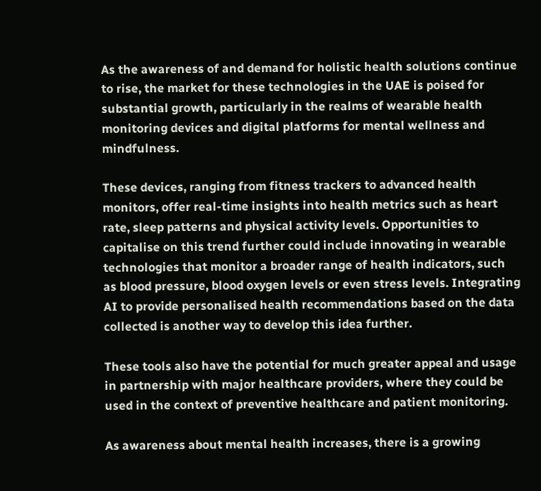As the awareness of and demand for holistic health solutions continue to rise, the market for these technologies in the UAE is poised for substantial growth, particularly in the realms of wearable health monitoring devices and digital platforms for mental wellness and mindfulness.

These devices, ranging from fitness trackers to advanced health monitors, offer real-time insights into health metrics such as heart rate, sleep patterns and physical activity levels. Opportunities to capitalise on this trend further could include innovating in wearable technologies that monitor a broader range of health indicators, such as blood pressure, blood oxygen levels or even stress levels. Integrating AI to provide personalised health recommendations based on the data collected is another way to develop this idea further.

These tools also have the potential for much greater appeal and usage in partnership with major healthcare providers, where they could be used in the context of preventive healthcare and patient monitoring.

As awareness about mental health increases, there is a growing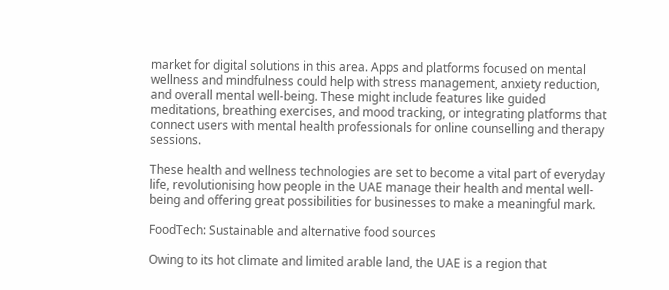market for digital solutions in this area. Apps and platforms focused on mental wellness and mindfulness could help with stress management, anxiety reduction, and overall mental well-being. These might include features like guided meditations, breathing exercises, and mood tracking, or integrating platforms that connect users with mental health professionals for online counselling and therapy sessions.

These health and wellness technologies are set to become a vital part of everyday life, revolutionising how people in the UAE manage their health and mental well-being and offering great possibilities for businesses to make a meaningful mark.

FoodTech: Sustainable and alternative food sources

Owing to its hot climate and limited arable land, the UAE is a region that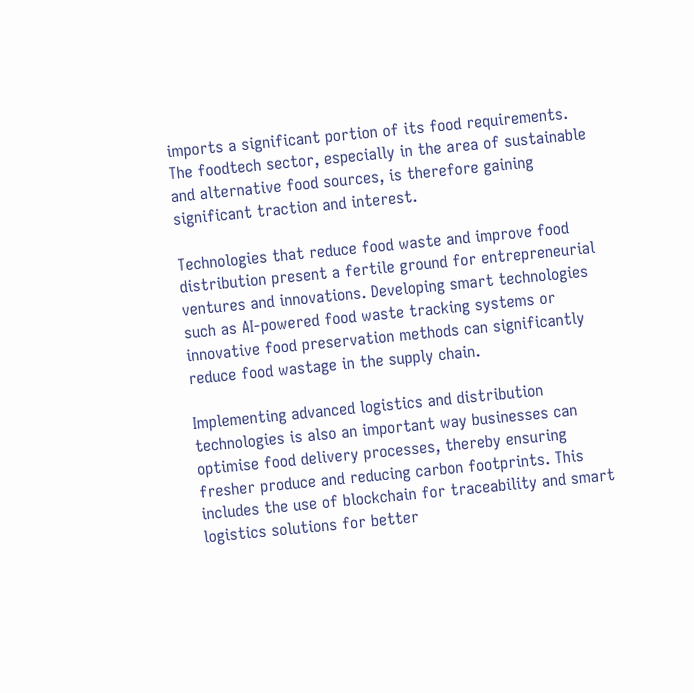imports a significant portion of its food requirements. The foodtech sector, especially in the area of sustainable and alternative food sources, is therefore gaining significant traction and interest.

Technologies that reduce food waste and improve food distribution present a fertile ground for entrepreneurial ventures and innovations. Developing smart technologies such as AI-powered food waste tracking systems or innovative food preservation methods can significantly reduce food wastage in the supply chain.

Implementing advanced logistics and distribution technologies is also an important way businesses can optimise food delivery processes, thereby ensuring fresher produce and reducing carbon footprints. This includes the use of blockchain for traceability and smart logistics solutions for better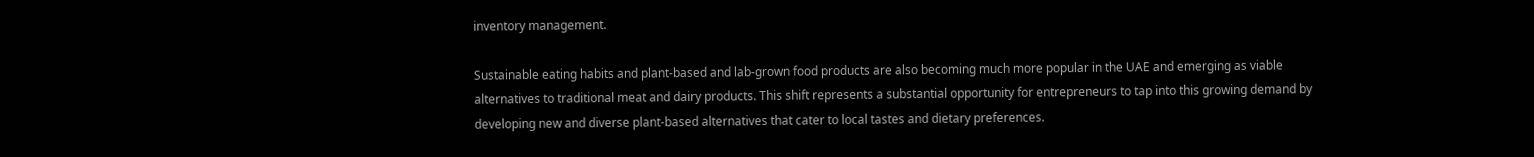inventory management.

Sustainable eating habits and plant-based and lab-grown food products are also becoming much more popular in the UAE and emerging as viable alternatives to traditional meat and dairy products. This shift represents a substantial opportunity for entrepreneurs to tap into this growing demand by developing new and diverse plant-based alternatives that cater to local tastes and dietary preferences.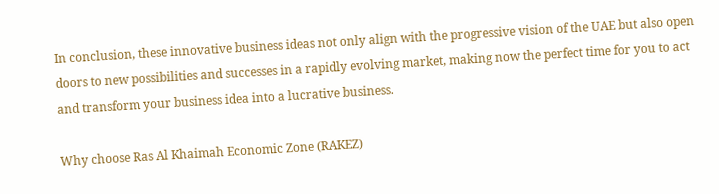In conclusion, these innovative business ideas not only align with the progressive vision of the UAE but also open doors to new possibilities and successes in a rapidly evolving market, making now the perfect time for you to act and transform your business idea into a lucrative business.

Why choose Ras Al Khaimah Economic Zone (RAKEZ)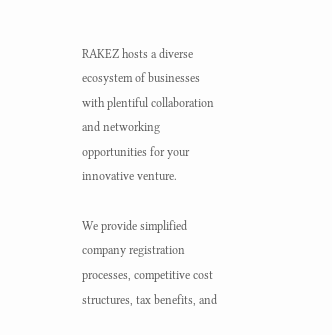RAKEZ hosts a diverse ecosystem of businesses with plentiful collaboration and networking opportunities for your innovative venture.

We provide simplified company registration processes, competitive cost structures, tax benefits, and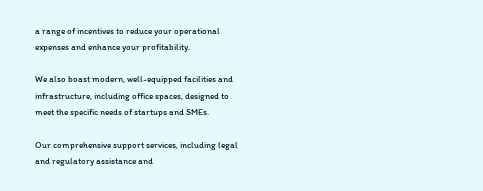a range of incentives to reduce your operational expenses and enhance your profitability.

We also boast modern, well-equipped facilities and infrastructure, including office spaces, designed to meet the specific needs of startups and SMEs.

Our comprehensive support services, including legal and regulatory assistance and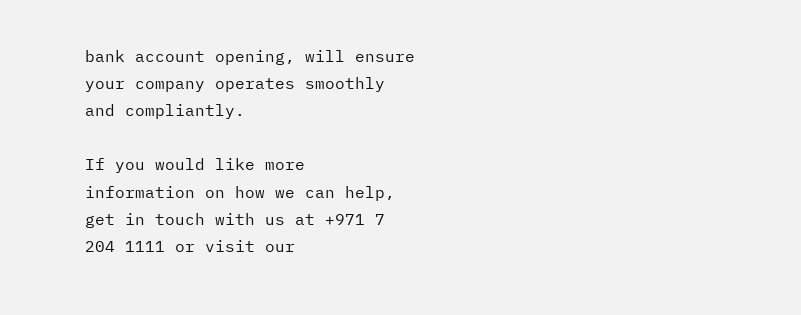bank account opening, will ensure your company operates smoothly and compliantly.

If you would like more information on how we can help, get in touch with us at +971 7 204 1111 or visit our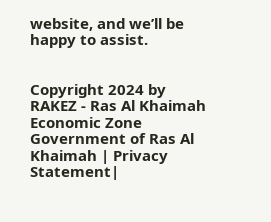website, and we’ll be happy to assist.


Copyright 2024 by RAKEZ - Ras Al Khaimah Economic Zone Government of Ras Al Khaimah | Privacy Statement|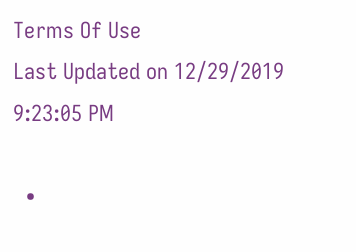Terms Of Use
Last Updated on 12/29/2019 9:23:05 PM

  •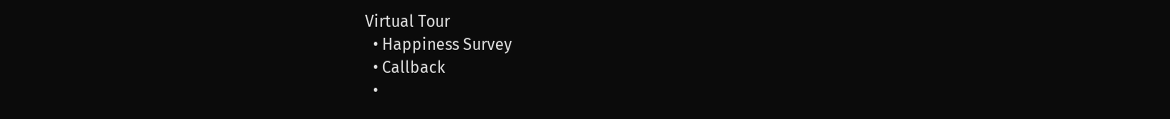Virtual Tour
  • Happiness Survey
  • Callback
  •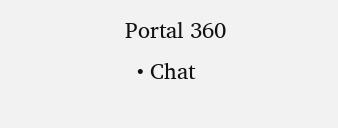Portal 360
  • Chat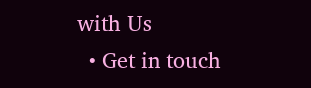with Us
  • Get in touch